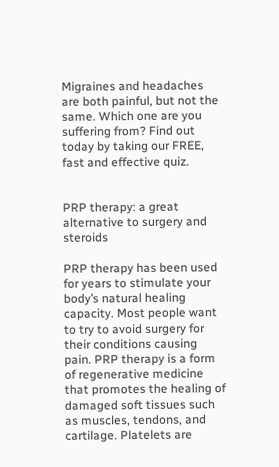Migraines and headaches are both painful, but not the same. Which one are you suffering from? Find out today by taking our FREE, fast and effective quiz.


PRP therapy: a great alternative to surgery and steroids

PRP therapy has been used for years to stimulate your body’s natural healing capacity. Most people want to try to avoid surgery for their conditions causing pain. PRP therapy is a form of regenerative medicine that promotes the healing of damaged soft tissues such as muscles, tendons, and cartilage. Platelets are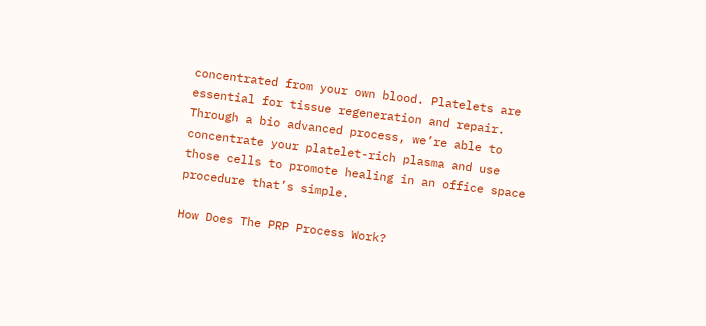concentrated from your own blood. Platelets are essential for tissue regeneration and repair. Through a bio advanced process, we’re able to concentrate your platelet-rich plasma and use those cells to promote healing in an office space procedure that’s simple.

How Does The PRP Process Work?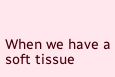When we have a soft tissue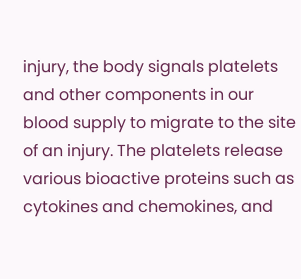injury, the body signals platelets and other components in our blood supply to migrate to the site of an injury. The platelets release various bioactive proteins such as cytokines and chemokines, and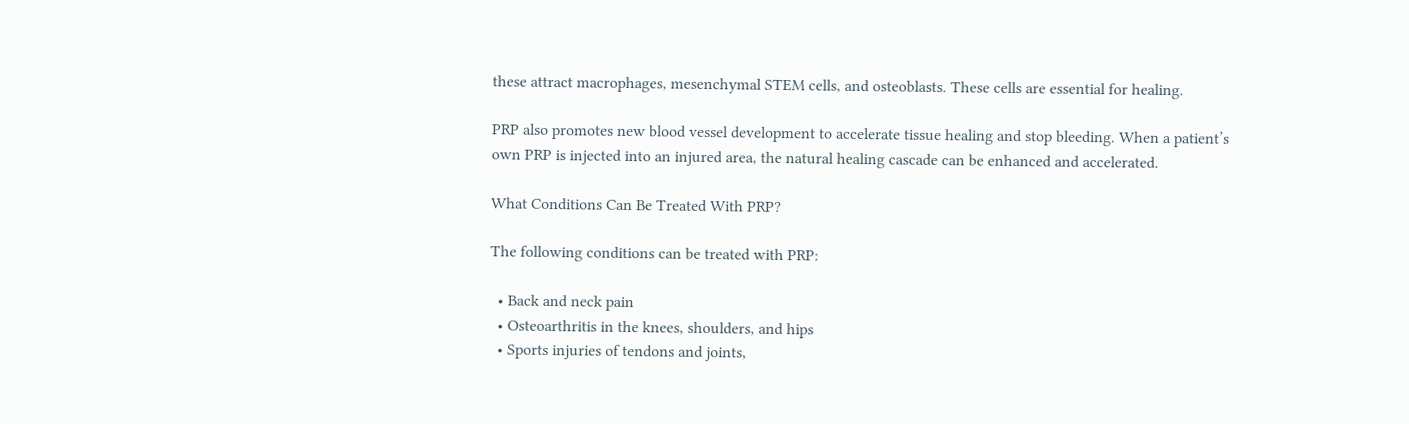these attract macrophages, mesenchymal STEM cells, and osteoblasts. These cells are essential for healing.

PRP also promotes new blood vessel development to accelerate tissue healing and stop bleeding. When a patient’s own PRP is injected into an injured area, the natural healing cascade can be enhanced and accelerated.

What Conditions Can Be Treated With PRP?

The following conditions can be treated with PRP:

  • Back and neck pain
  • Osteoarthritis in the knees, shoulders, and hips
  • Sports injuries of tendons and joints,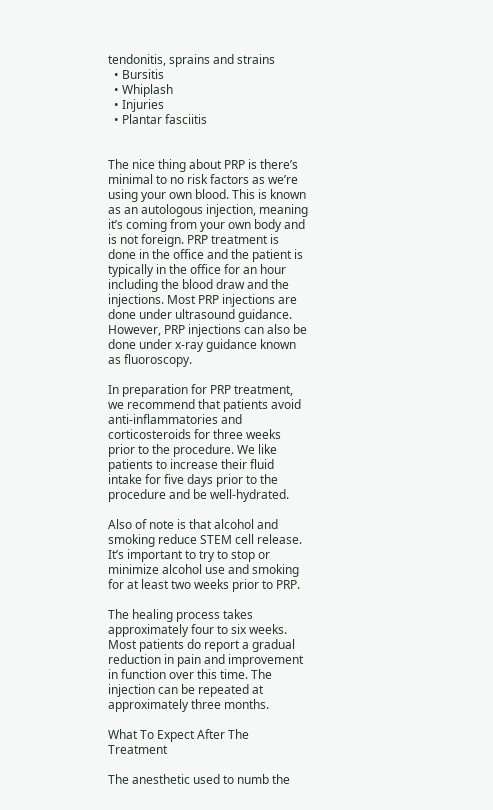tendonitis, sprains and strains
  • Bursitis
  • Whiplash
  • Injuries
  • Plantar fasciitis


The nice thing about PRP is there’s minimal to no risk factors as we’re using your own blood. This is known as an autologous injection, meaning it’s coming from your own body and is not foreign. PRP treatment is done in the office and the patient is typically in the office for an hour including the blood draw and the injections. Most PRP injections are done under ultrasound guidance. However, PRP injections can also be done under x-ray guidance known as fluoroscopy.

In preparation for PRP treatment, we recommend that patients avoid anti-inflammatories and corticosteroids for three weeks prior to the procedure. We like patients to increase their fluid intake for five days prior to the procedure and be well-hydrated.

Also of note is that alcohol and smoking reduce STEM cell release. It’s important to try to stop or minimize alcohol use and smoking for at least two weeks prior to PRP.

The healing process takes approximately four to six weeks. Most patients do report a gradual reduction in pain and improvement in function over this time. The injection can be repeated at approximately three months.

What To Expect After The Treatment

The anesthetic used to numb the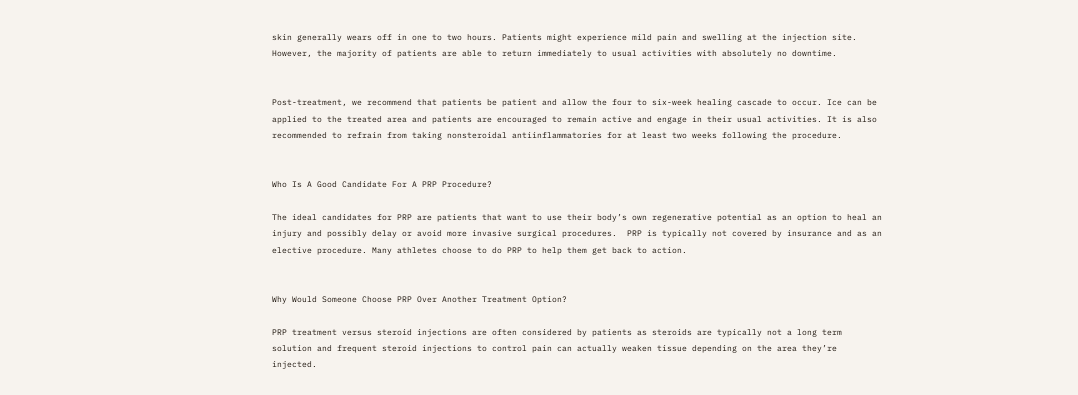skin generally wears off in one to two hours. Patients might experience mild pain and swelling at the injection site. However, the majority of patients are able to return immediately to usual activities with absolutely no downtime.


Post-treatment, we recommend that patients be patient and allow the four to six-week healing cascade to occur. Ice can be applied to the treated area and patients are encouraged to remain active and engage in their usual activities. It is also recommended to refrain from taking nonsteroidal antiinflammatories for at least two weeks following the procedure.


Who Is A Good Candidate For A PRP Procedure?

The ideal candidates for PRP are patients that want to use their body’s own regenerative potential as an option to heal an injury and possibly delay or avoid more invasive surgical procedures.  PRP is typically not covered by insurance and as an elective procedure. Many athletes choose to do PRP to help them get back to action.


Why Would Someone Choose PRP Over Another Treatment Option?

PRP treatment versus steroid injections are often considered by patients as steroids are typically not a long term solution and frequent steroid injections to control pain can actually weaken tissue depending on the area they’re injected.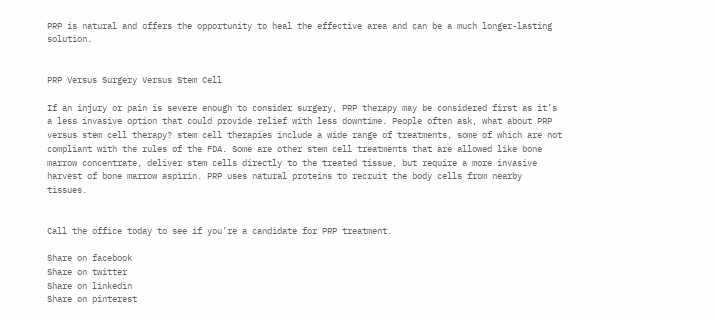PRP is natural and offers the opportunity to heal the effective area and can be a much longer-lasting solution.


PRP Versus Surgery Versus Stem Cell

If an injury or pain is severe enough to consider surgery, PRP therapy may be considered first as it’s a less invasive option that could provide relief with less downtime. People often ask, what about PRP versus stem cell therapy? stem cell therapies include a wide range of treatments, some of which are not compliant with the rules of the FDA. Some are other stem cell treatments that are allowed like bone marrow concentrate, deliver stem cells directly to the treated tissue, but require a more invasive harvest of bone marrow aspirin. PRP uses natural proteins to recruit the body cells from nearby tissues.


Call the office today to see if you’re a candidate for PRP treatment.

Share on facebook
Share on twitter
Share on linkedin
Share on pinterest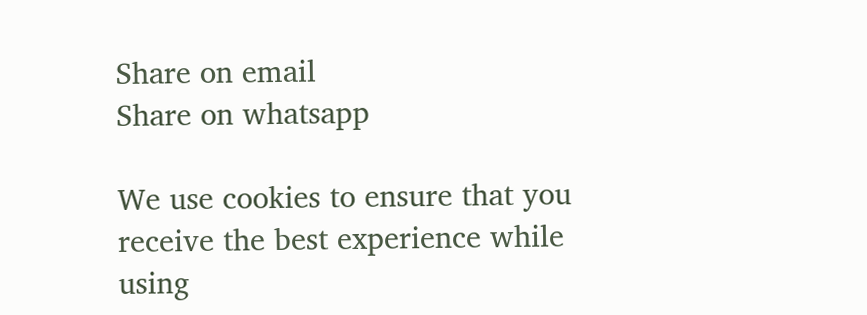Share on email
Share on whatsapp

We use cookies to ensure that you receive the best experience while using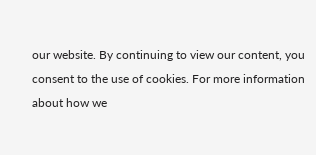our website. By continuing to view our content, you consent to the use of cookies. For more information about how we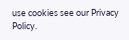use cookies see our Privacy Policy.